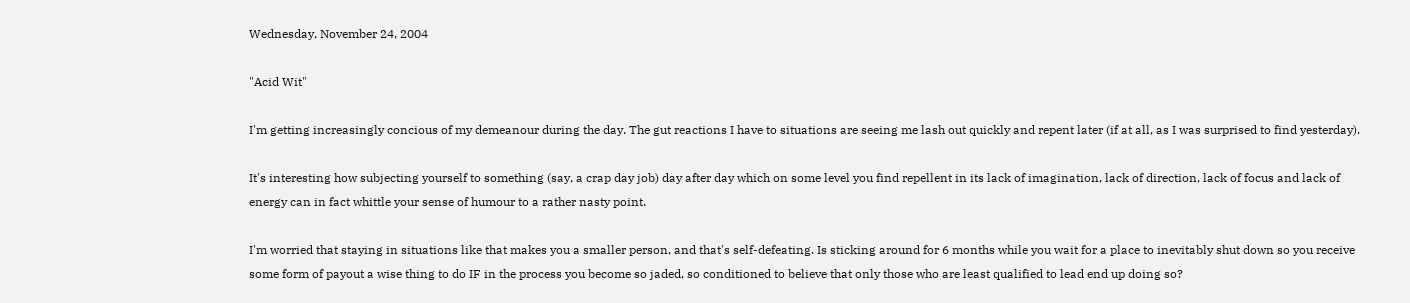Wednesday, November 24, 2004

"Acid Wit"

I'm getting increasingly concious of my demeanour during the day. The gut reactions I have to situations are seeing me lash out quickly and repent later (if at all, as I was surprised to find yesterday).

It's interesting how subjecting yourself to something (say, a crap day job) day after day which on some level you find repellent in its lack of imagination, lack of direction, lack of focus and lack of energy can in fact whittle your sense of humour to a rather nasty point.

I'm worried that staying in situations like that makes you a smaller person, and that's self-defeating. Is sticking around for 6 months while you wait for a place to inevitably shut down so you receive some form of payout a wise thing to do IF in the process you become so jaded, so conditioned to believe that only those who are least qualified to lead end up doing so?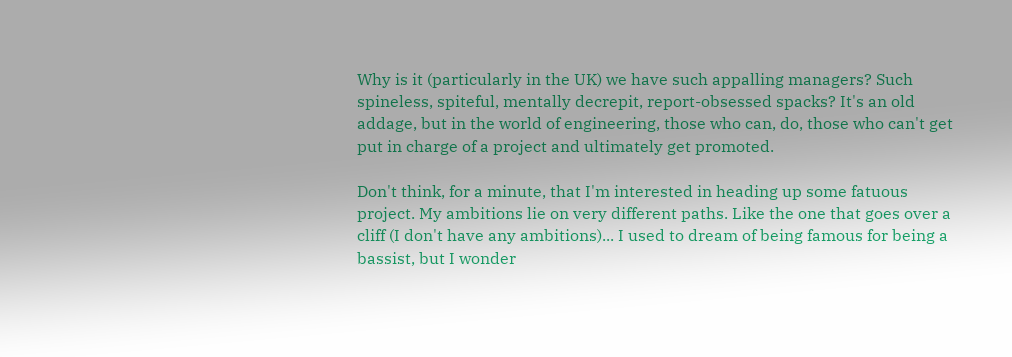Why is it (particularly in the UK) we have such appalling managers? Such spineless, spiteful, mentally decrepit, report-obsessed spacks? It's an old addage, but in the world of engineering, those who can, do, those who can't get put in charge of a project and ultimately get promoted.

Don't think, for a minute, that I'm interested in heading up some fatuous project. My ambitions lie on very different paths. Like the one that goes over a cliff (I don't have any ambitions)... I used to dream of being famous for being a bassist, but I wonder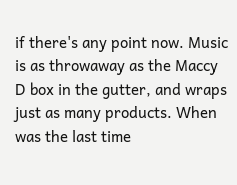if there's any point now. Music is as throwaway as the Maccy D box in the gutter, and wraps just as many products. When was the last time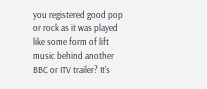you registered good pop or rock as it was played like some form of lift music behind another BBC or ITV trailer? It's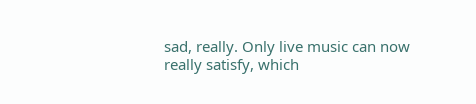sad, really. Only live music can now really satisfy, which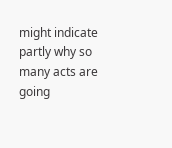might indicate partly why so many acts are going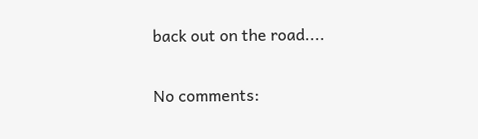back out on the road....

No comments: